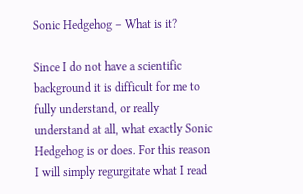Sonic Hedgehog – What is it?

Since I do not have a scientific background it is difficult for me to fully understand, or really understand at all, what exactly Sonic Hedgehog is or does. For this reason I will simply regurgitate what I read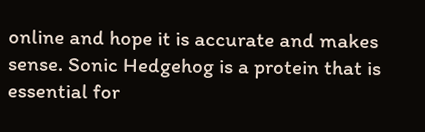online and hope it is accurate and makes sense. Sonic Hedgehog is a protein that is essential for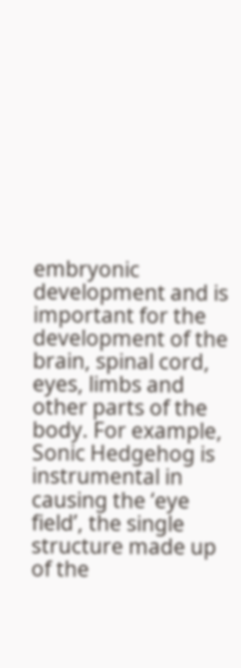embryonic development and is important for the development of the brain, spinal cord, eyes, limbs and other parts of the body. For example, Sonic Hedgehog is instrumental in causing the ‘eye field’, the single structure made up of the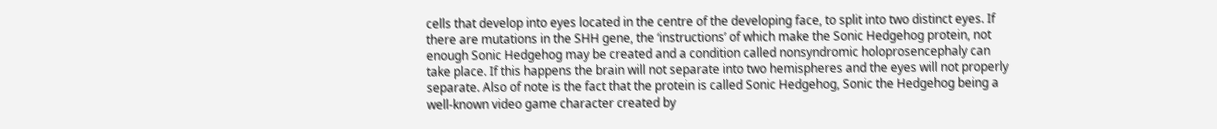cells that develop into eyes located in the centre of the developing face, to split into two distinct eyes. If there are mutations in the SHH gene, the ‘instructions’ of which make the Sonic Hedgehog protein, not enough Sonic Hedgehog may be created and a condition called nonsyndromic holoprosencephaly can take place. If this happens the brain will not separate into two hemispheres and the eyes will not properly separate. Also of note is the fact that the protein is called Sonic Hedgehog, Sonic the Hedgehog being a well-known video game character created by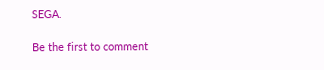SEGA.

Be the first to comment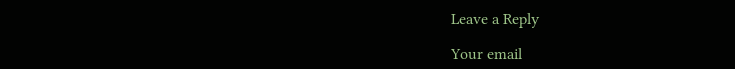Leave a Reply

Your email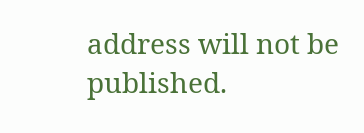address will not be published.